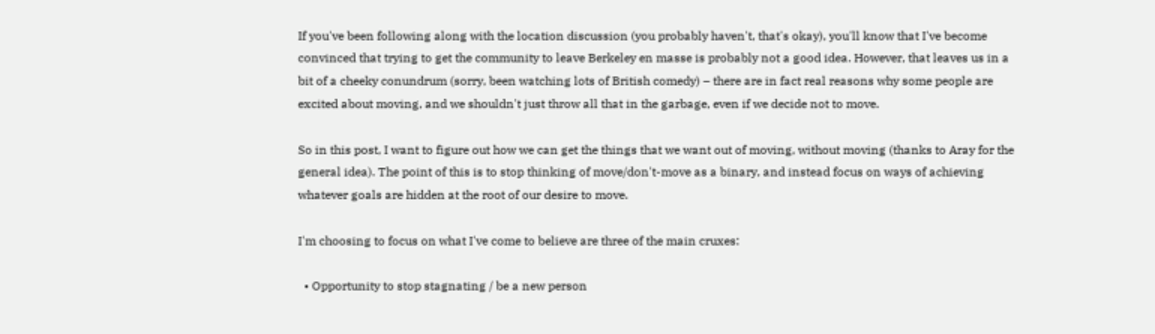If you've been following along with the location discussion (you probably haven't, that's okay), you'll know that I've become convinced that trying to get the community to leave Berkeley en masse is probably not a good idea. However, that leaves us in a bit of a cheeky conundrum (sorry, been watching lots of British comedy) – there are in fact real reasons why some people are excited about moving, and we shouldn't just throw all that in the garbage, even if we decide not to move.

So in this post, I want to figure out how we can get the things that we want out of moving, without moving (thanks to Aray for the general idea). The point of this is to stop thinking of move/don't-move as a binary, and instead focus on ways of achieving whatever goals are hidden at the root of our desire to move.

I'm choosing to focus on what I've come to believe are three of the main cruxes:

  • Opportunity to stop stagnating / be a new person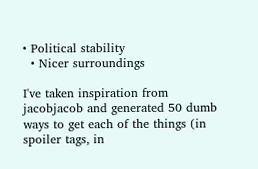• Political stability
  • Nicer surroundings

I've taken inspiration from jacobjacob and generated 50 dumb ways to get each of the things (in spoiler tags, in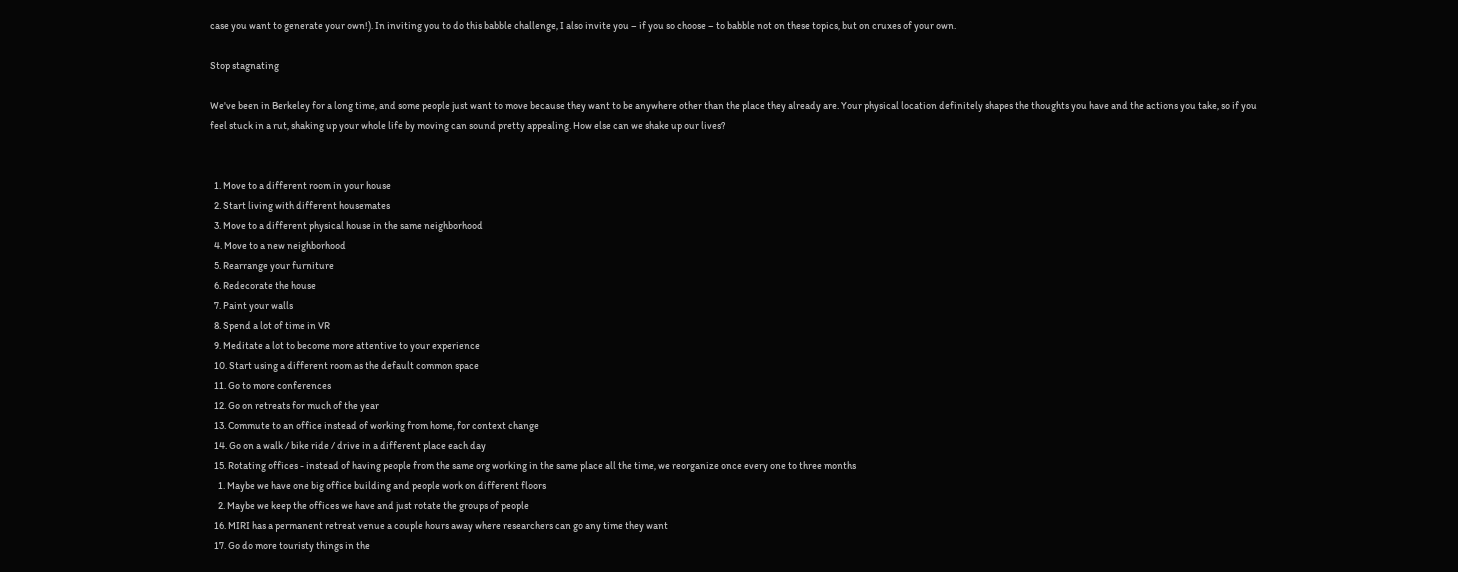case you want to generate your own!). In inviting you to do this babble challenge, I also invite you – if you so choose – to babble not on these topics, but on cruxes of your own.

Stop stagnating

We've been in Berkeley for a long time, and some people just want to move because they want to be anywhere other than the place they already are. Your physical location definitely shapes the thoughts you have and the actions you take, so if you feel stuck in a rut, shaking up your whole life by moving can sound pretty appealing. How else can we shake up our lives?


  1. Move to a different room in your house
  2. Start living with different housemates
  3. Move to a different physical house in the same neighborhood
  4. Move to a new neighborhood
  5. Rearrange your furniture
  6. Redecorate the house
  7. Paint your walls
  8. Spend a lot of time in VR
  9. Meditate a lot to become more attentive to your experience
  10. Start using a different room as the default common space
  11. Go to more conferences
  12. Go on retreats for much of the year
  13. Commute to an office instead of working from home, for context change
  14. Go on a walk / bike ride / drive in a different place each day
  15. Rotating offices - instead of having people from the same org working in the same place all the time, we reorganize once every one to three months
    1. Maybe we have one big office building and people work on different floors
    2. Maybe we keep the offices we have and just rotate the groups of people
  16. MIRI has a permanent retreat venue a couple hours away where researchers can go any time they want
  17. Go do more touristy things in the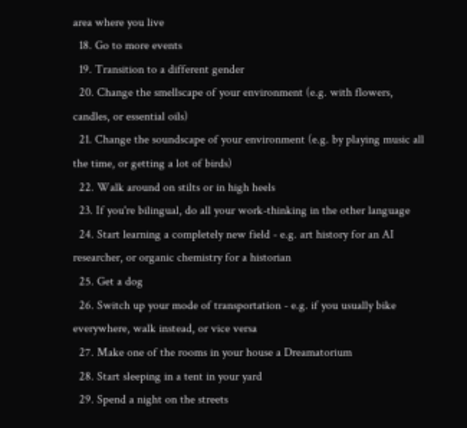area where you live
  18. Go to more events
  19. Transition to a different gender
  20. Change the smellscape of your environment (e.g. with flowers, candles, or essential oils)
  21. Change the soundscape of your environment (e.g. by playing music all the time, or getting a lot of birds)
  22. Walk around on stilts or in high heels
  23. If you're bilingual, do all your work-thinking in the other language
  24. Start learning a completely new field - e.g. art history for an AI researcher, or organic chemistry for a historian
  25. Get a dog
  26. Switch up your mode of transportation - e.g. if you usually bike everywhere, walk instead, or vice versa
  27. Make one of the rooms in your house a Dreamatorium
  28. Start sleeping in a tent in your yard
  29. Spend a night on the streets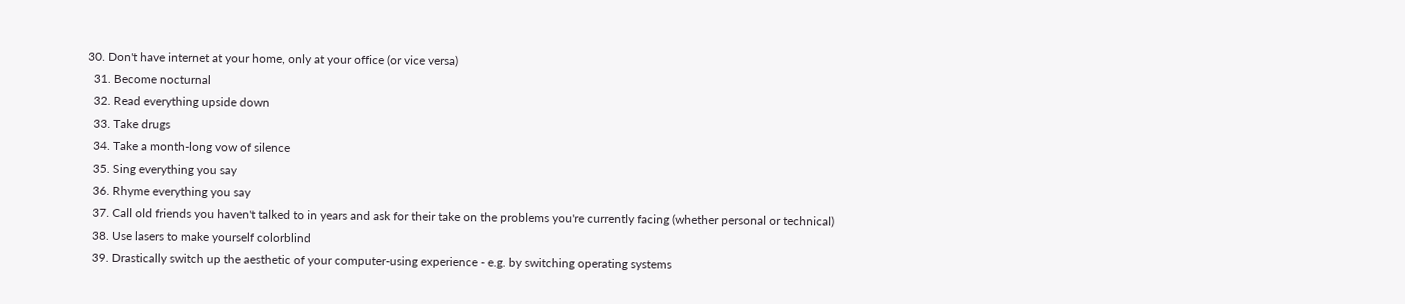30. Don't have internet at your home, only at your office (or vice versa)
  31. Become nocturnal
  32. Read everything upside down
  33. Take drugs
  34. Take a month-long vow of silence
  35. Sing everything you say
  36. Rhyme everything you say
  37. Call old friends you haven't talked to in years and ask for their take on the problems you're currently facing (whether personal or technical)
  38. Use lasers to make yourself colorblind
  39. Drastically switch up the aesthetic of your computer-using experience - e.g. by switching operating systems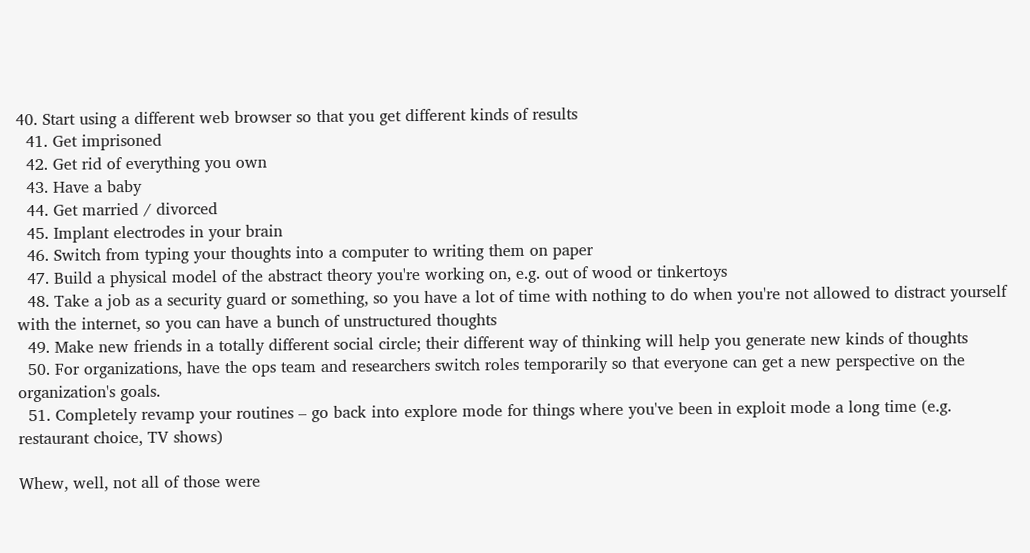40. Start using a different web browser so that you get different kinds of results
  41. Get imprisoned
  42. Get rid of everything you own
  43. Have a baby
  44. Get married / divorced
  45. Implant electrodes in your brain
  46. Switch from typing your thoughts into a computer to writing them on paper
  47. Build a physical model of the abstract theory you're working on, e.g. out of wood or tinkertoys
  48. Take a job as a security guard or something, so you have a lot of time with nothing to do when you're not allowed to distract yourself with the internet, so you can have a bunch of unstructured thoughts
  49. Make new friends in a totally different social circle; their different way of thinking will help you generate new kinds of thoughts
  50. For organizations, have the ops team and researchers switch roles temporarily so that everyone can get a new perspective on the organization's goals.
  51. Completely revamp your routines – go back into explore mode for things where you've been in exploit mode a long time (e.g. restaurant choice, TV shows)

Whew, well, not all of those were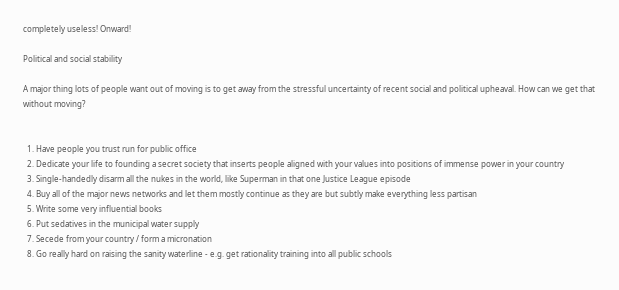completely useless! Onward!

Political and social stability

A major thing lots of people want out of moving is to get away from the stressful uncertainty of recent social and political upheaval. How can we get that without moving?


  1. Have people you trust run for public office
  2. Dedicate your life to founding a secret society that inserts people aligned with your values into positions of immense power in your country
  3. Single-handedly disarm all the nukes in the world, like Superman in that one Justice League episode
  4. Buy all of the major news networks and let them mostly continue as they are but subtly make everything less partisan
  5. Write some very influential books
  6. Put sedatives in the municipal water supply
  7. Secede from your country / form a micronation
  8. Go really hard on raising the sanity waterline - e.g. get rationality training into all public schools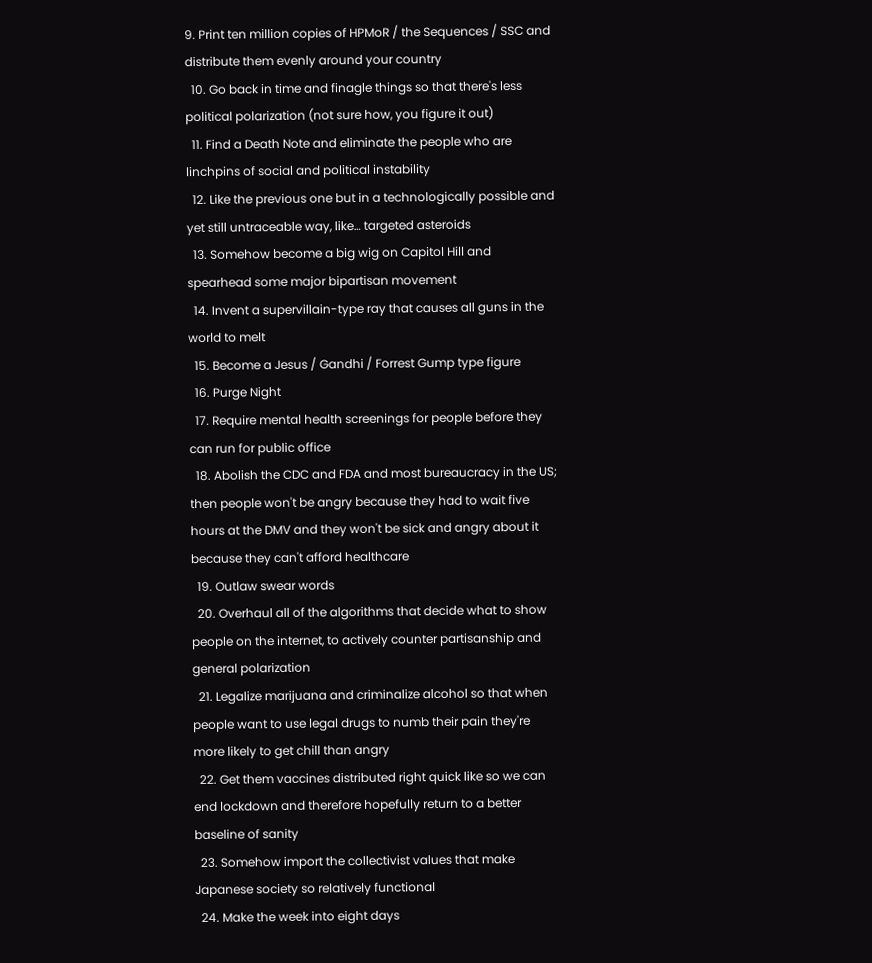9. Print ten million copies of HPMoR / the Sequences / SSC and distribute them evenly around your country
  10. Go back in time and finagle things so that there's less political polarization (not sure how, you figure it out)
  11. Find a Death Note and eliminate the people who are linchpins of social and political instability
  12. Like the previous one but in a technologically possible and yet still untraceable way, like… targeted asteroids
  13. Somehow become a big wig on Capitol Hill and spearhead some major bipartisan movement
  14. Invent a supervillain-type ray that causes all guns in the world to melt
  15. Become a Jesus / Gandhi / Forrest Gump type figure
  16. Purge Night
  17. Require mental health screenings for people before they can run for public office
  18. Abolish the CDC and FDA and most bureaucracy in the US; then people won't be angry because they had to wait five hours at the DMV and they won't be sick and angry about it because they can't afford healthcare
  19. Outlaw swear words
  20. Overhaul all of the algorithms that decide what to show people on the internet, to actively counter partisanship and general polarization
  21. Legalize marijuana and criminalize alcohol so that when people want to use legal drugs to numb their pain they're more likely to get chill than angry
  22. Get them vaccines distributed right quick like so we can end lockdown and therefore hopefully return to a better baseline of sanity
  23. Somehow import the collectivist values that make Japanese society so relatively functional
  24. Make the week into eight days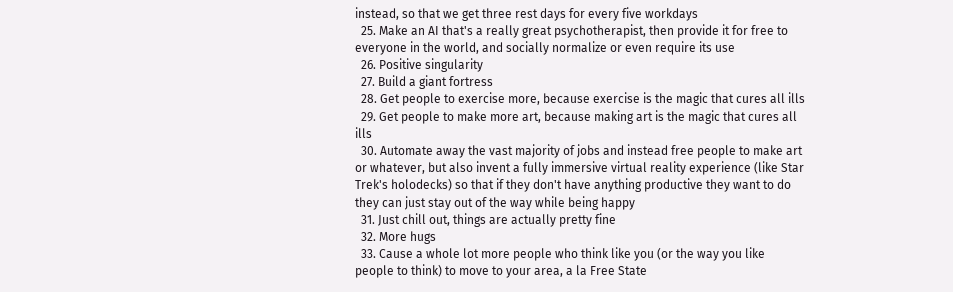instead, so that we get three rest days for every five workdays
  25. Make an AI that's a really great psychotherapist, then provide it for free to everyone in the world, and socially normalize or even require its use
  26. Positive singularity
  27. Build a giant fortress
  28. Get people to exercise more, because exercise is the magic that cures all ills
  29. Get people to make more art, because making art is the magic that cures all ills
  30. Automate away the vast majority of jobs and instead free people to make art or whatever, but also invent a fully immersive virtual reality experience (like Star Trek's holodecks) so that if they don't have anything productive they want to do they can just stay out of the way while being happy
  31. Just chill out, things are actually pretty fine
  32. More hugs
  33. Cause a whole lot more people who think like you (or the way you like people to think) to move to your area, a la Free State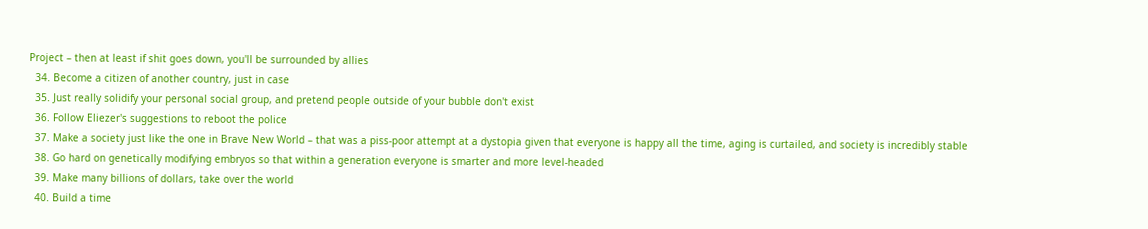Project – then at least if shit goes down, you'll be surrounded by allies
  34. Become a citizen of another country, just in case
  35. Just really solidify your personal social group, and pretend people outside of your bubble don't exist
  36. Follow Eliezer's suggestions to reboot the police
  37. Make a society just like the one in Brave New World – that was a piss-poor attempt at a dystopia given that everyone is happy all the time, aging is curtailed, and society is incredibly stable
  38. Go hard on genetically modifying embryos so that within a generation everyone is smarter and more level-headed
  39. Make many billions of dollars, take over the world
  40. Build a time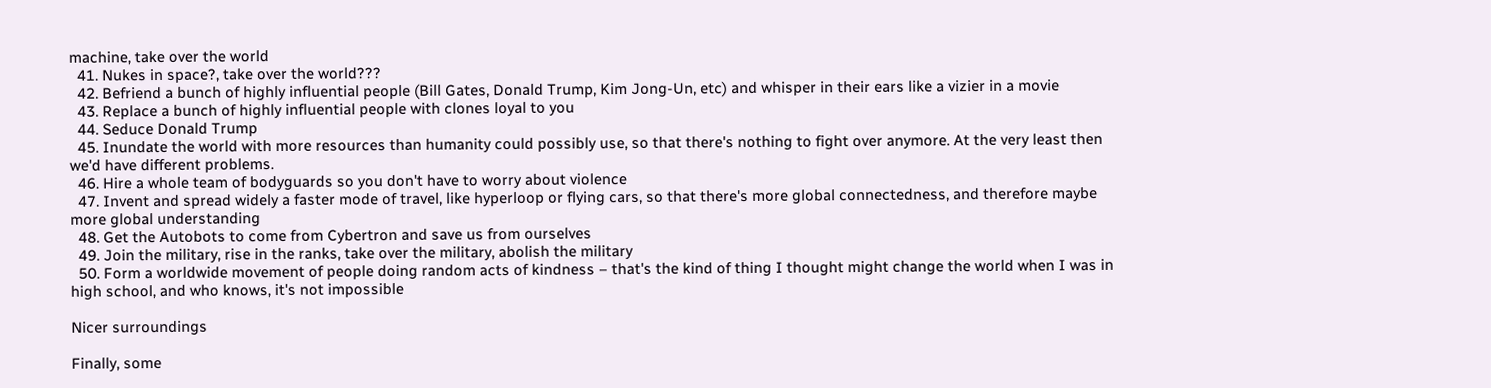machine, take over the world
  41. Nukes in space?, take over the world???
  42. Befriend a bunch of highly influential people (Bill Gates, Donald Trump, Kim Jong-Un, etc) and whisper in their ears like a vizier in a movie
  43. Replace a bunch of highly influential people with clones loyal to you
  44. Seduce Donald Trump
  45. Inundate the world with more resources than humanity could possibly use, so that there's nothing to fight over anymore. At the very least then we'd have different problems.
  46. Hire a whole team of bodyguards so you don't have to worry about violence
  47. Invent and spread widely a faster mode of travel, like hyperloop or flying cars, so that there's more global connectedness, and therefore maybe more global understanding
  48. Get the Autobots to come from Cybertron and save us from ourselves
  49. Join the military, rise in the ranks, take over the military, abolish the military
  50. Form a worldwide movement of people doing random acts of kindness – that's the kind of thing I thought might change the world when I was in high school, and who knows, it's not impossible

Nicer surroundings

Finally, some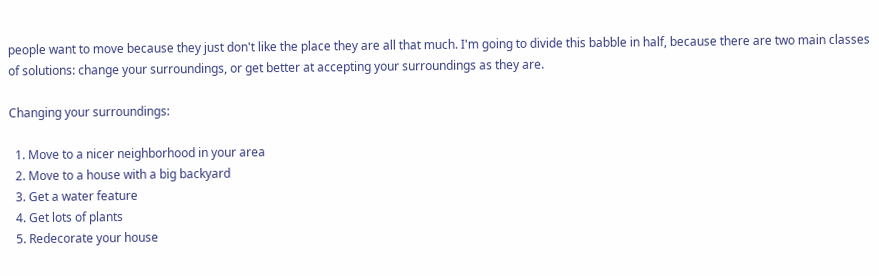people want to move because they just don't like the place they are all that much. I'm going to divide this babble in half, because there are two main classes of solutions: change your surroundings, or get better at accepting your surroundings as they are.

Changing your surroundings:

  1. Move to a nicer neighborhood in your area
  2. Move to a house with a big backyard
  3. Get a water feature
  4. Get lots of plants
  5. Redecorate your house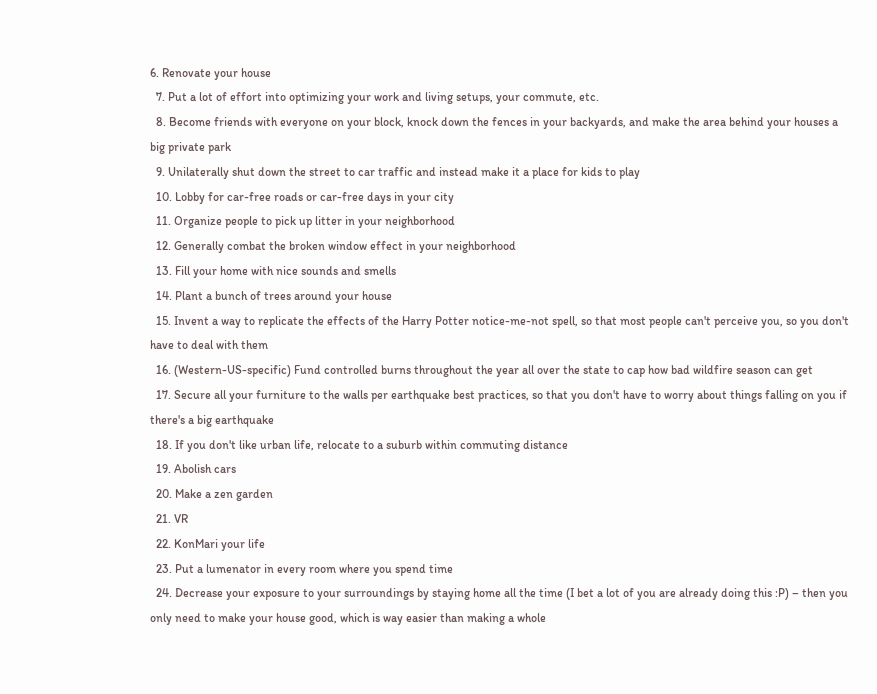6. Renovate your house
  7. Put a lot of effort into optimizing your work and living setups, your commute, etc.
  8. Become friends with everyone on your block, knock down the fences in your backyards, and make the area behind your houses a big private park
  9. Unilaterally shut down the street to car traffic and instead make it a place for kids to play
  10. Lobby for car-free roads or car-free days in your city
  11. Organize people to pick up litter in your neighborhood
  12. Generally combat the broken window effect in your neighborhood
  13. Fill your home with nice sounds and smells
  14. Plant a bunch of trees around your house
  15. Invent a way to replicate the effects of the Harry Potter notice-me-not spell, so that most people can't perceive you, so you don't have to deal with them
  16. (Western-US-specific) Fund controlled burns throughout the year all over the state to cap how bad wildfire season can get
  17. Secure all your furniture to the walls per earthquake best practices, so that you don't have to worry about things falling on you if there's a big earthquake
  18. If you don't like urban life, relocate to a suburb within commuting distance
  19. Abolish cars
  20. Make a zen garden
  21. VR
  22. KonMari your life
  23. Put a lumenator in every room where you spend time
  24. Decrease your exposure to your surroundings by staying home all the time (I bet a lot of you are already doing this :P) – then you only need to make your house good, which is way easier than making a whole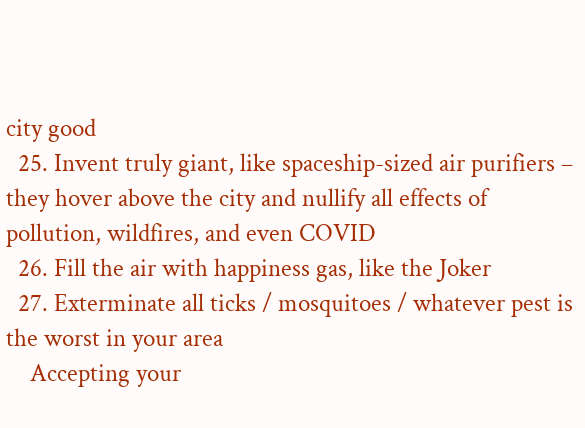city good
  25. Invent truly giant, like spaceship-sized air purifiers – they hover above the city and nullify all effects of pollution, wildfires, and even COVID
  26. Fill the air with happiness gas, like the Joker
  27. Exterminate all ticks / mosquitoes / whatever pest is the worst in your area
    Accepting your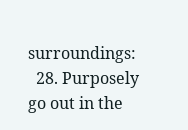surroundings:
  28. Purposely go out in the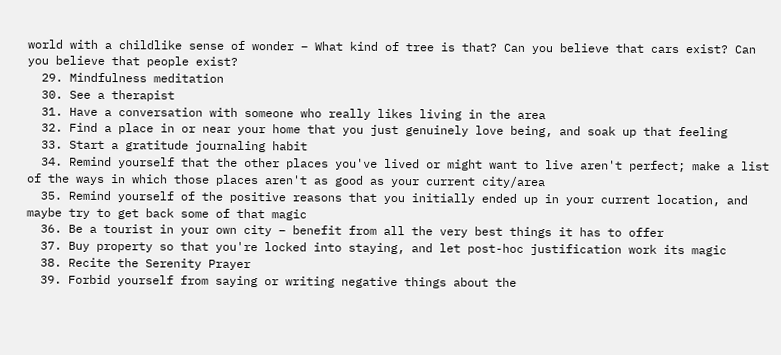world with a childlike sense of wonder – What kind of tree is that? Can you believe that cars exist? Can you believe that people exist?
  29. Mindfulness meditation
  30. See a therapist
  31. Have a conversation with someone who really likes living in the area
  32. Find a place in or near your home that you just genuinely love being, and soak up that feeling
  33. Start a gratitude journaling habit
  34. Remind yourself that the other places you've lived or might want to live aren't perfect; make a list of the ways in which those places aren't as good as your current city/area
  35. Remind yourself of the positive reasons that you initially ended up in your current location, and maybe try to get back some of that magic
  36. Be a tourist in your own city – benefit from all the very best things it has to offer
  37. Buy property so that you're locked into staying, and let post-hoc justification work its magic
  38. Recite the Serenity Prayer
  39. Forbid yourself from saying or writing negative things about the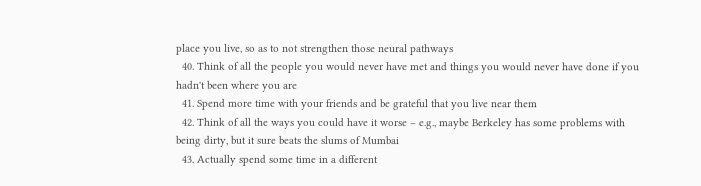place you live, so as to not strengthen those neural pathways
  40. Think of all the people you would never have met and things you would never have done if you hadn't been where you are
  41. Spend more time with your friends and be grateful that you live near them
  42. Think of all the ways you could have it worse – e.g., maybe Berkeley has some problems with being dirty, but it sure beats the slums of Mumbai
  43. Actually spend some time in a different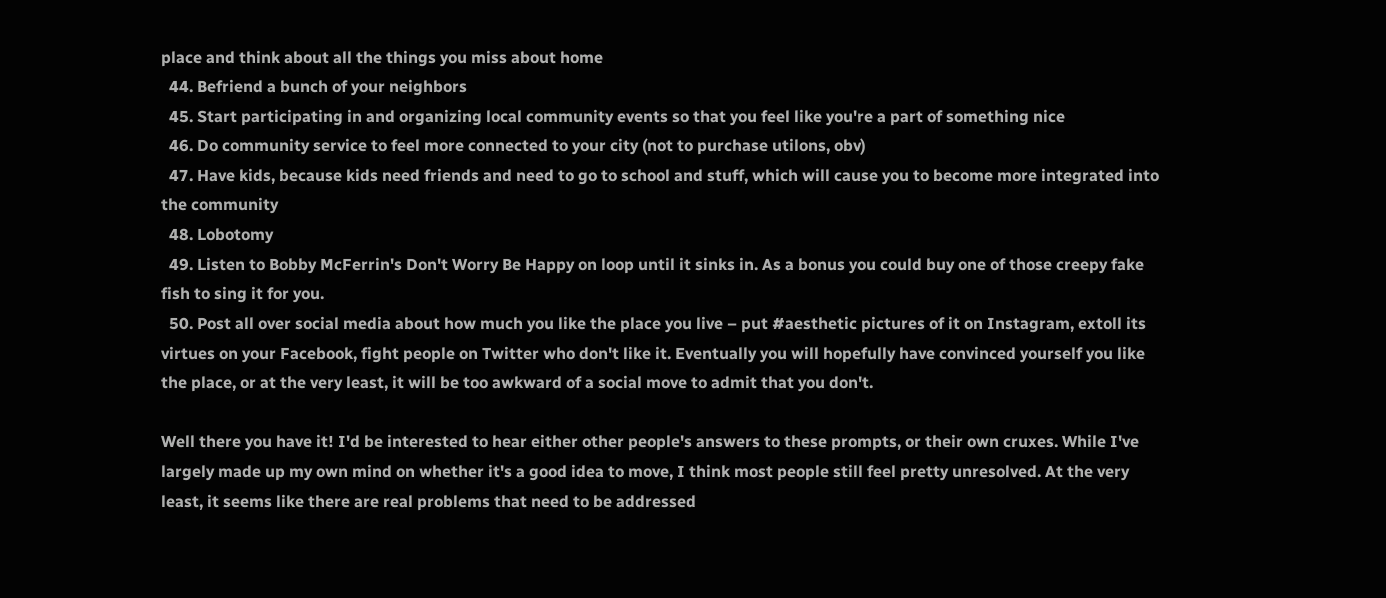place and think about all the things you miss about home
  44. Befriend a bunch of your neighbors
  45. Start participating in and organizing local community events so that you feel like you're a part of something nice
  46. Do community service to feel more connected to your city (not to purchase utilons, obv)
  47. Have kids, because kids need friends and need to go to school and stuff, which will cause you to become more integrated into the community
  48. Lobotomy
  49. Listen to Bobby McFerrin's Don't Worry Be Happy on loop until it sinks in. As a bonus you could buy one of those creepy fake fish to sing it for you.
  50. Post all over social media about how much you like the place you live – put #aesthetic pictures of it on Instagram, extoll its virtues on your Facebook, fight people on Twitter who don't like it. Eventually you will hopefully have convinced yourself you like the place, or at the very least, it will be too awkward of a social move to admit that you don't.

Well there you have it! I'd be interested to hear either other people's answers to these prompts, or their own cruxes. While I've largely made up my own mind on whether it's a good idea to move, I think most people still feel pretty unresolved. At the very least, it seems like there are real problems that need to be addressed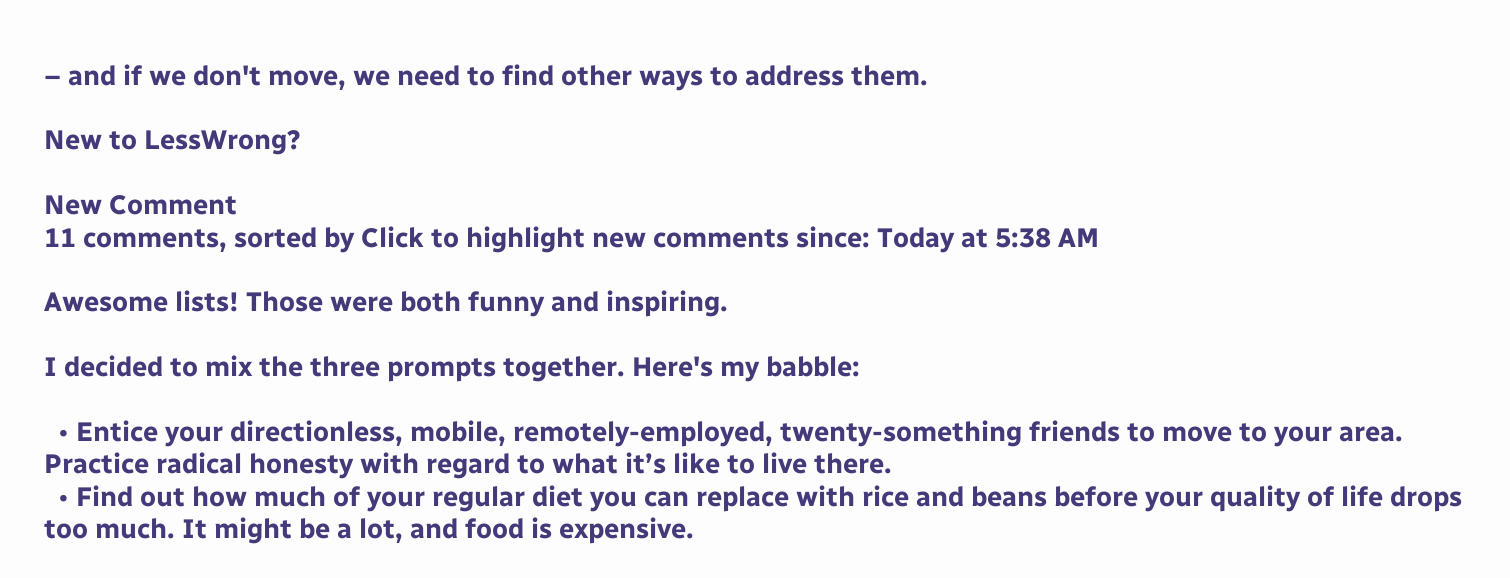– and if we don't move, we need to find other ways to address them.

New to LessWrong?

New Comment
11 comments, sorted by Click to highlight new comments since: Today at 5:38 AM

Awesome lists! Those were both funny and inspiring.

I decided to mix the three prompts together. Here's my babble:

  • Entice your directionless, mobile, remotely-employed, twenty-something friends to move to your area. Practice radical honesty with regard to what it’s like to live there.
  • Find out how much of your regular diet you can replace with rice and beans before your quality of life drops too much. It might be a lot, and food is expensive.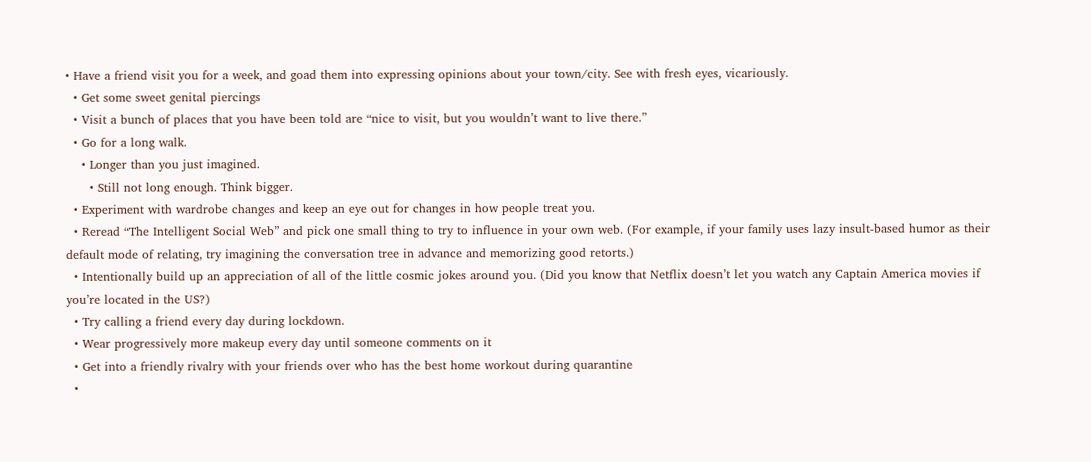• Have a friend visit you for a week, and goad them into expressing opinions about your town/city. See with fresh eyes, vicariously.
  • Get some sweet genital piercings
  • Visit a bunch of places that you have been told are “nice to visit, but you wouldn’t want to live there.”
  • Go for a long walk.
    • Longer than you just imagined.
      • Still not long enough. Think bigger.
  • Experiment with wardrobe changes and keep an eye out for changes in how people treat you.
  • Reread “The Intelligent Social Web” and pick one small thing to try to influence in your own web. (For example, if your family uses lazy insult-based humor as their default mode of relating, try imagining the conversation tree in advance and memorizing good retorts.)
  • Intentionally build up an appreciation of all of the little cosmic jokes around you. (Did you know that Netflix doesn’t let you watch any Captain America movies if you’re located in the US?)
  • Try calling a friend every day during lockdown.
  • Wear progressively more makeup every day until someone comments on it
  • Get into a friendly rivalry with your friends over who has the best home workout during quarantine
  •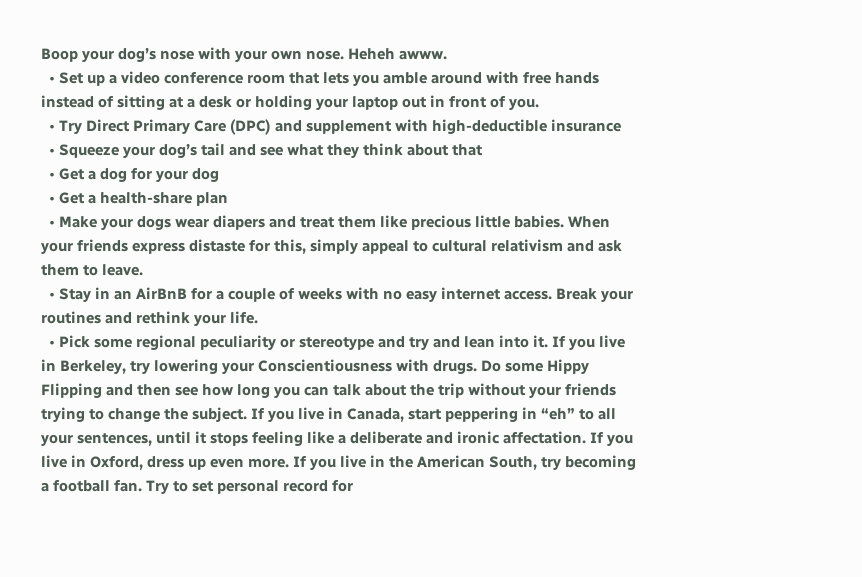Boop your dog’s nose with your own nose. Heheh awww.
  • Set up a video conference room that lets you amble around with free hands instead of sitting at a desk or holding your laptop out in front of you.
  • Try Direct Primary Care (DPC) and supplement with high-deductible insurance
  • Squeeze your dog’s tail and see what they think about that
  • Get a dog for your dog
  • Get a health-share plan
  • Make your dogs wear diapers and treat them like precious little babies. When your friends express distaste for this, simply appeal to cultural relativism and ask them to leave.
  • Stay in an AirBnB for a couple of weeks with no easy internet access. Break your routines and rethink your life.
  • Pick some regional peculiarity or stereotype and try and lean into it. If you live in Berkeley, try lowering your Conscientiousness with drugs. Do some Hippy Flipping and then see how long you can talk about the trip without your friends trying to change the subject. If you live in Canada, start peppering in “eh” to all your sentences, until it stops feeling like a deliberate and ironic affectation. If you live in Oxford, dress up even more. If you live in the American South, try becoming a football fan. Try to set personal record for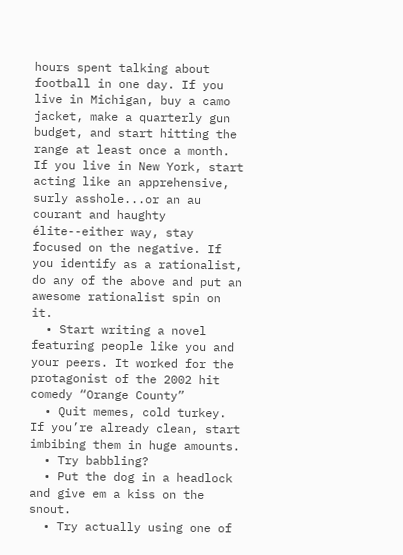hours spent talking about football in one day. If you live in Michigan, buy a camo jacket, make a quarterly gun budget, and start hitting the range at least once a month. If you live in New York, start acting like an apprehensive, surly asshole...or an au courant and haughty élite--either way, stay focused on the negative. If you identify as a rationalist, do any of the above and put an awesome rationalist spin on it.
  • Start writing a novel featuring people like you and your peers. It worked for the protagonist of the 2002 hit comedy “Orange County”
  • Quit memes, cold turkey. If you’re already clean, start imbibing them in huge amounts.
  • Try babbling?
  • Put the dog in a headlock and give em a kiss on the snout.
  • Try actually using one of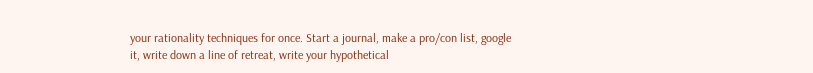your rationality techniques for once. Start a journal, make a pro/con list, google it, write down a line of retreat, write your hypothetical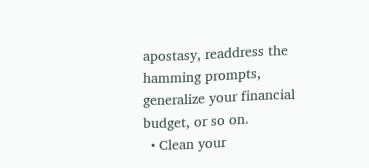apostasy, readdress the hamming prompts, generalize your financial budget, or so on.
  • Clean your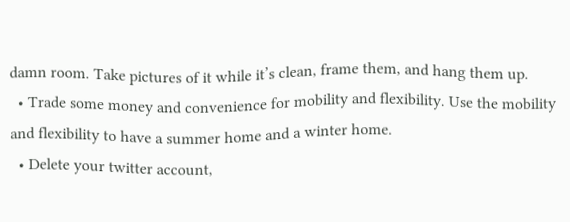damn room. Take pictures of it while it’s clean, frame them, and hang them up.
  • Trade some money and convenience for mobility and flexibility. Use the mobility and flexibility to have a summer home and a winter home.
  • Delete your twitter account,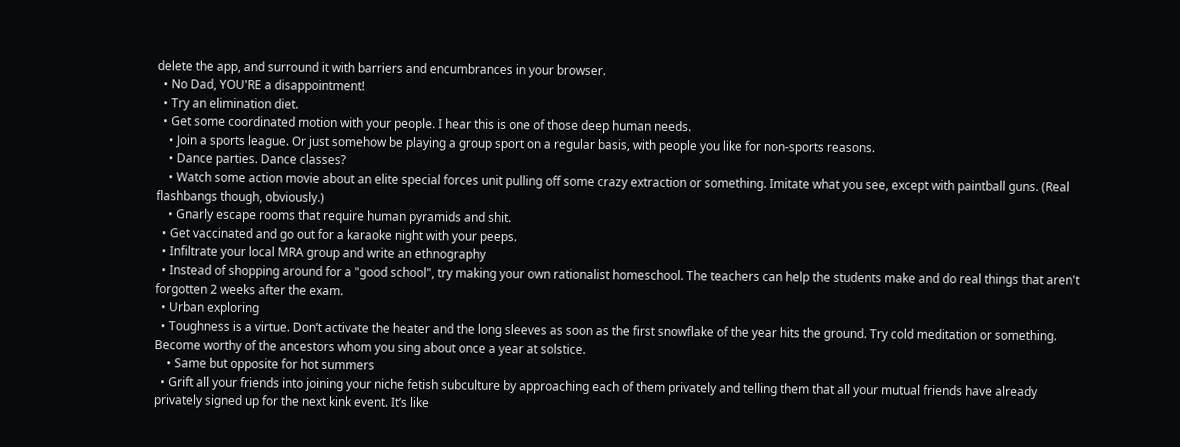delete the app, and surround it with barriers and encumbrances in your browser.
  • No Dad, YOU'RE a disappointment!
  • Try an elimination diet.
  • Get some coordinated motion with your people. I hear this is one of those deep human needs.
    • Join a sports league. Or just somehow be playing a group sport on a regular basis, with people you like for non-sports reasons.
    • Dance parties. Dance classes?
    • Watch some action movie about an elite special forces unit pulling off some crazy extraction or something. Imitate what you see, except with paintball guns. (Real flashbangs though, obviously.)
    • Gnarly escape rooms that require human pyramids and shit.
  • Get vaccinated and go out for a karaoke night with your peeps.
  • Infiltrate your local MRA group and write an ethnography
  • Instead of shopping around for a "good school", try making your own rationalist homeschool. The teachers can help the students make and do real things that aren't forgotten 2 weeks after the exam.
  • Urban exploring
  • Toughness is a virtue. Don’t activate the heater and the long sleeves as soon as the first snowflake of the year hits the ground. Try cold meditation or something. Become worthy of the ancestors whom you sing about once a year at solstice.
    • Same but opposite for hot summers
  • Grift all your friends into joining your niche fetish subculture by approaching each of them privately and telling them that all your mutual friends have already privately signed up for the next kink event. It’s like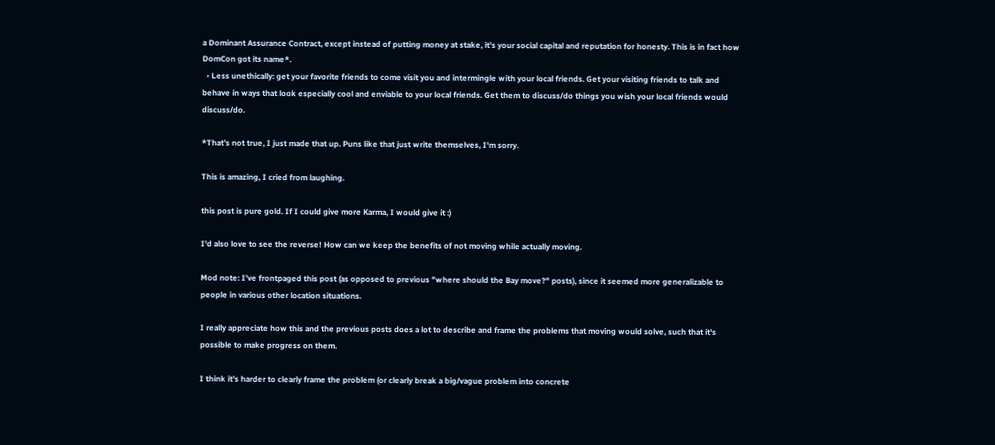a Dominant Assurance Contract, except instead of putting money at stake, it’s your social capital and reputation for honesty. This is in fact how DomCon got its name*.
  • Less unethically: get your favorite friends to come visit you and intermingle with your local friends. Get your visiting friends to talk and behave in ways that look especially cool and enviable to your local friends. Get them to discuss/do things you wish your local friends would discuss/do.

*That’s not true, I just made that up. Puns like that just write themselves, I'm sorry.

This is amazing, I cried from laughing.

this post is pure gold. If I could give more Karma, I would give it :)

I'd also love to see the reverse! How can we keep the benefits of not moving while actually moving.

Mod note: I've frontpaged this post (as opposed to previous "where should the Bay move?" posts), since it seemed more generalizable to people in various other location situations.

I really appreciate how this and the previous posts does a lot to describe and frame the problems that moving would solve, such that it's possible to make progress on them.

I think it's harder to clearly frame the problem (or clearly break a big/vague problem into concrete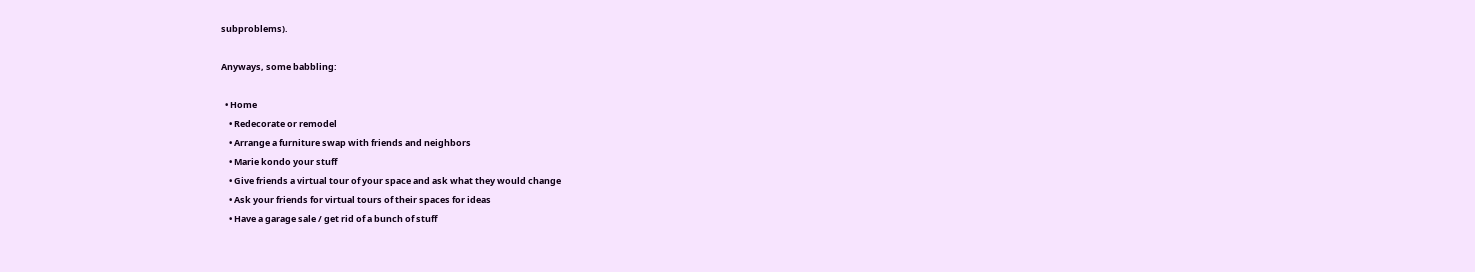subproblems).

Anyways, some babbling:

  • Home
    • Redecorate or remodel
    • Arrange a furniture swap with friends and neighbors
    • Marie kondo your stuff
    • Give friends a virtual tour of your space and ask what they would change
    • Ask your friends for virtual tours of their spaces for ideas
    • Have a garage sale / get rid of a bunch of stuff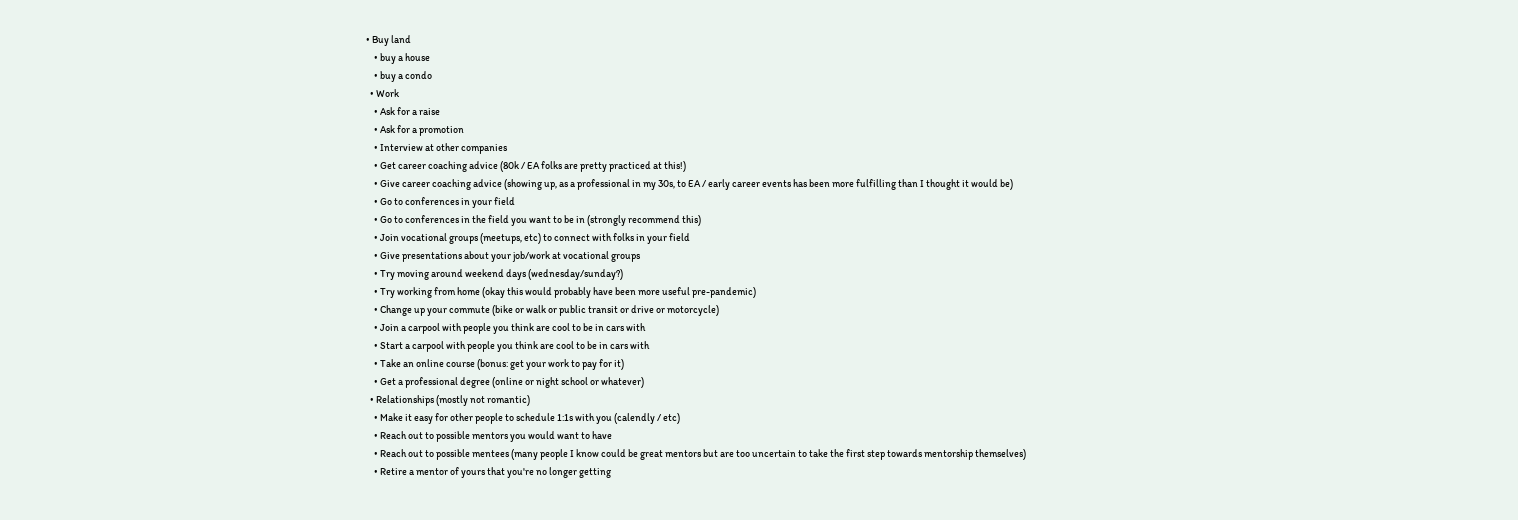• Buy land
    • buy a house
    • buy a condo
  • Work
    • Ask for a raise
    • Ask for a promotion
    • Interview at other companies
    • Get career coaching advice (80k / EA folks are pretty practiced at this!)
    • Give career coaching advice (showing up, as a professional in my 30s, to EA / early career events has been more fulfilling than I thought it would be)
    • Go to conferences in your field
    • Go to conferences in the field you want to be in (strongly recommend this)
    • Join vocational groups (meetups, etc) to connect with folks in your field
    • Give presentations about your job/work at vocational groups
    • Try moving around weekend days (wednesday/sunday?)
    • Try working from home (okay this would probably have been more useful pre-pandemic)
    • Change up your commute (bike or walk or public transit or drive or motorcycle)
    • Join a carpool with people you think are cool to be in cars with
    • Start a carpool with people you think are cool to be in cars with
    • Take an online course (bonus: get your work to pay for it)
    • Get a professional degree (online or night school or whatever)
  • Relationships (mostly not romantic)
    • Make it easy for other people to schedule 1:1s with you (calendly / etc)
    • Reach out to possible mentors you would want to have
    • Reach out to possible mentees (many people I know could be great mentors but are too uncertain to take the first step towards mentorship themselves)
    • Retire a mentor of yours that you're no longer getting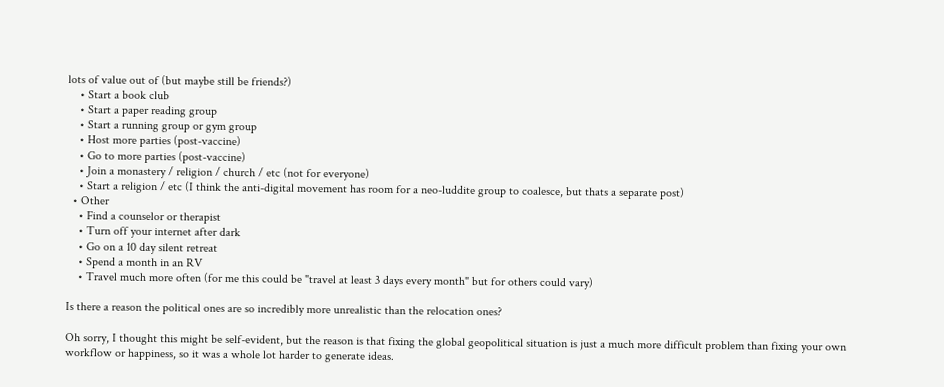lots of value out of (but maybe still be friends?)
    • Start a book club
    • Start a paper reading group
    • Start a running group or gym group
    • Host more parties (post-vaccine)
    • Go to more parties (post-vaccine)
    • Join a monastery / religion / church / etc (not for everyone)
    • Start a religion / etc (I think the anti-digital movement has room for a neo-luddite group to coalesce, but thats a separate post)
  • Other
    • Find a counselor or therapist
    • Turn off your internet after dark
    • Go on a 10 day silent retreat
    • Spend a month in an RV
    • Travel much more often (for me this could be "travel at least 3 days every month" but for others could vary)

Is there a reason the political ones are so incredibly more unrealistic than the relocation ones?

Oh sorry, I thought this might be self-evident, but the reason is that fixing the global geopolitical situation is just a much more difficult problem than fixing your own workflow or happiness, so it was a whole lot harder to generate ideas.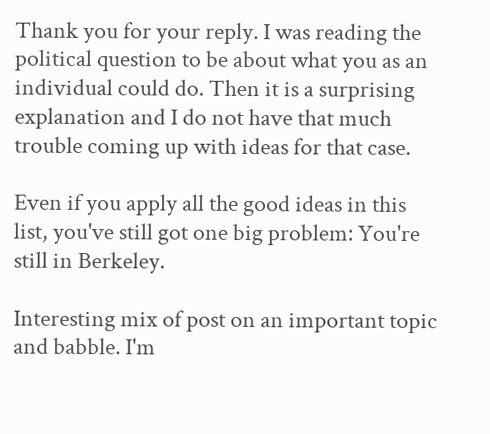Thank you for your reply. I was reading the political question to be about what you as an individual could do. Then it is a surprising explanation and I do not have that much trouble coming up with ideas for that case.

Even if you apply all the good ideas in this list, you've still got one big problem: You're still in Berkeley.

Interesting mix of post on an important topic and babble. I'm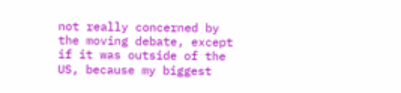not really concerned by the moving debate, except if it was outside of the US, because my biggest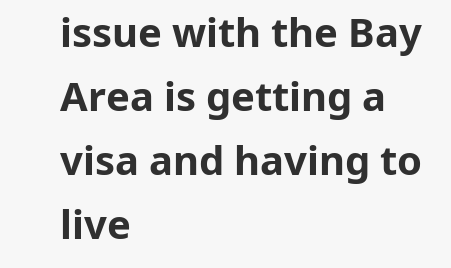issue with the Bay Area is getting a visa and having to live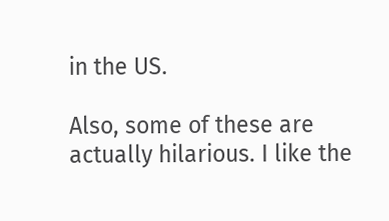in the US.

Also, some of these are actually hilarious. I like the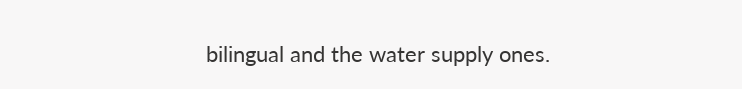bilingual and the water supply ones.